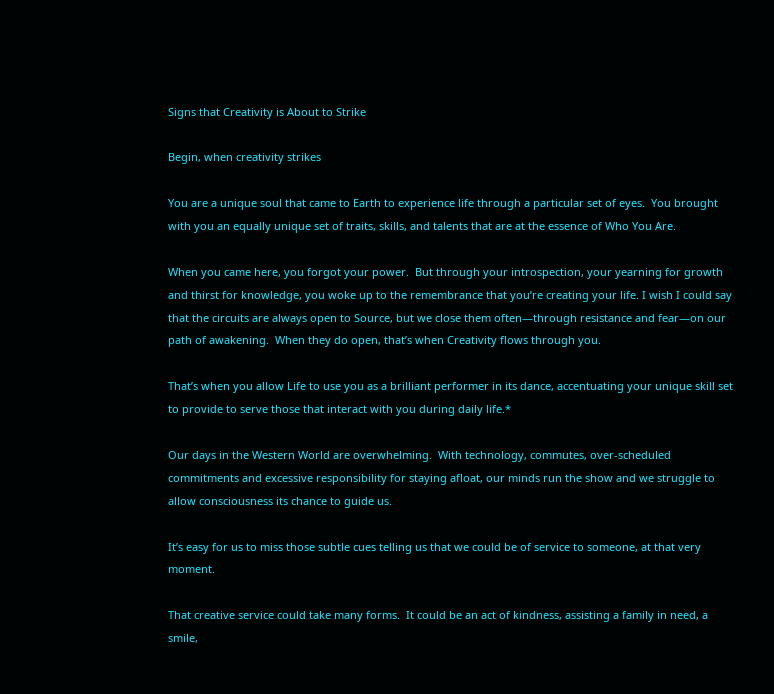Signs that Creativity is About to Strike

Begin, when creativity strikes

You are a unique soul that came to Earth to experience life through a particular set of eyes.  You brought with you an equally unique set of traits, skills, and talents that are at the essence of Who You Are.

When you came here, you forgot your power.  But through your introspection, your yearning for growth and thirst for knowledge, you woke up to the remembrance that you’re creating your life. I wish I could say that the circuits are always open to Source, but we close them often—through resistance and fear—on our path of awakening.  When they do open, that’s when Creativity flows through you.

That’s when you allow Life to use you as a brilliant performer in its dance, accentuating your unique skill set to provide to serve those that interact with you during daily life.*

Our days in the Western World are overwhelming.  With technology, commutes, over-scheduled commitments and excessive responsibility for staying afloat, our minds run the show and we struggle to allow consciousness its chance to guide us.

It’s easy for us to miss those subtle cues telling us that we could be of service to someone, at that very moment.

That creative service could take many forms.  It could be an act of kindness, assisting a family in need, a smile,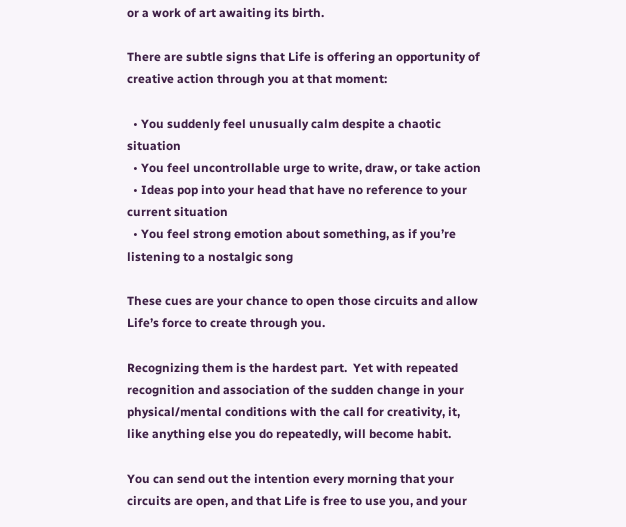or a work of art awaiting its birth.

There are subtle signs that Life is offering an opportunity of creative action through you at that moment:

  • You suddenly feel unusually calm despite a chaotic situation
  • You feel uncontrollable urge to write, draw, or take action
  • Ideas pop into your head that have no reference to your current situation
  • You feel strong emotion about something, as if you’re listening to a nostalgic song

These cues are your chance to open those circuits and allow Life’s force to create through you.

Recognizing them is the hardest part.  Yet with repeated recognition and association of the sudden change in your physical/mental conditions with the call for creativity, it, like anything else you do repeatedly, will become habit.

You can send out the intention every morning that your circuits are open, and that Life is free to use you, and your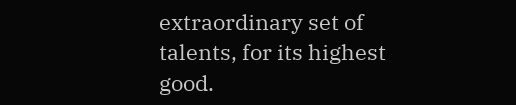extraordinary set of talents, for its highest good.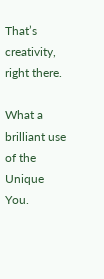That’s creativity, right there.

What a brilliant use of the Unique You.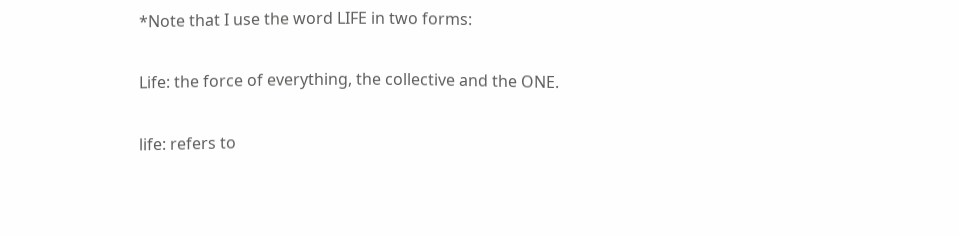*Note that I use the word LIFE in two forms:

Life: the force of everything, the collective and the ONE.

life: refers to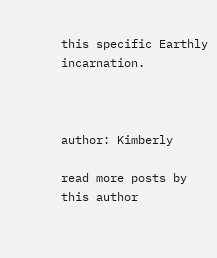this specific Earthly incarnation.



author: Kimberly

read more posts by this author